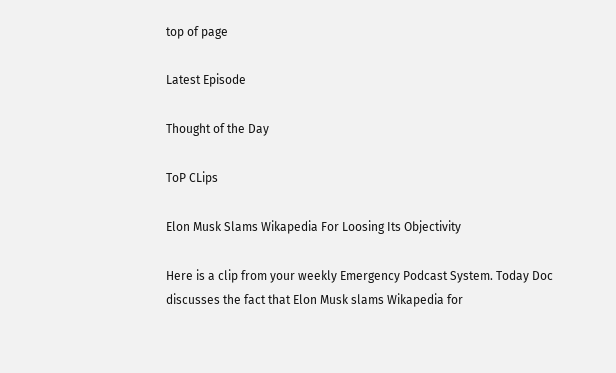top of page

Latest Episode

Thought of the Day

ToP CLips

Elon Musk Slams Wikapedia For Loosing Its Objectivity

Here is a clip from your weekly Emergency Podcast System. Today Doc discusses the fact that Elon Musk slams Wikapedia for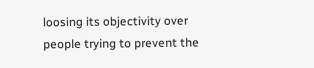loosing its objectivity over people trying to prevent the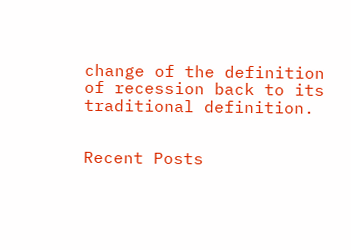change of the definition of recession back to its traditional definition.


Recent Posts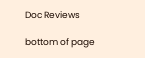Doc Reviews

bottom of page